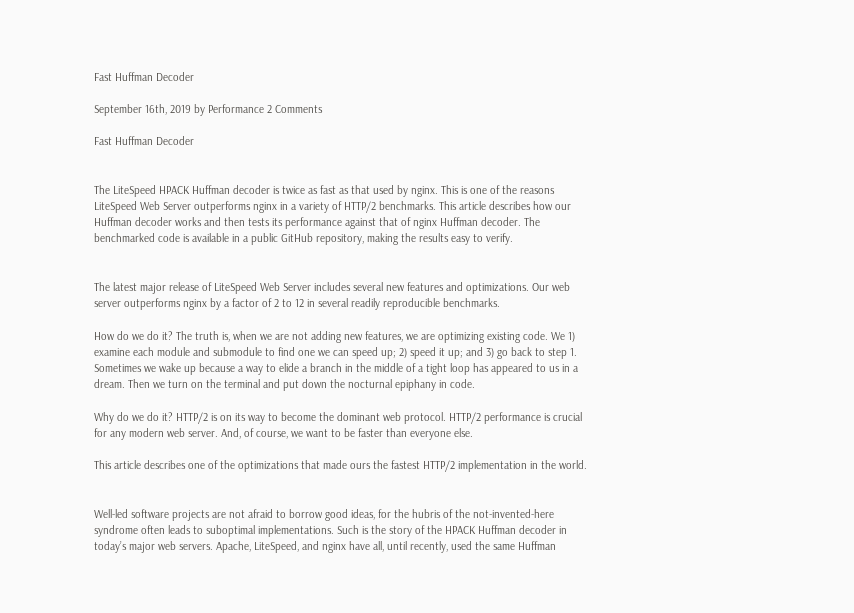Fast Huffman Decoder

September 16th, 2019 by Performance 2 Comments

Fast Huffman Decoder


The LiteSpeed HPACK Huffman decoder is twice as fast as that used by nginx. This is one of the reasons LiteSpeed Web Server outperforms nginx in a variety of HTTP/2 benchmarks. This article describes how our Huffman decoder works and then tests its performance against that of nginx Huffman decoder. The benchmarked code is available in a public GitHub repository, making the results easy to verify.


The latest major release of LiteSpeed Web Server includes several new features and optimizations. Our web server outperforms nginx by a factor of 2 to 12 in several readily reproducible benchmarks.

How do we do it? The truth is, when we are not adding new features, we are optimizing existing code. We 1) examine each module and submodule to find one we can speed up; 2) speed it up; and 3) go back to step 1. Sometimes we wake up because a way to elide a branch in the middle of a tight loop has appeared to us in a dream. Then we turn on the terminal and put down the nocturnal epiphany in code.

Why do we do it? HTTP/2 is on its way to become the dominant web protocol. HTTP/2 performance is crucial for any modern web server. And, of course, we want to be faster than everyone else.

This article describes one of the optimizations that made ours the fastest HTTP/2 implementation in the world.


Well-led software projects are not afraid to borrow good ideas, for the hubris of the not-invented-here syndrome often leads to suboptimal implementations. Such is the story of the HPACK Huffman decoder in today’s major web servers. Apache, LiteSpeed, and nginx have all, until recently, used the same Huffman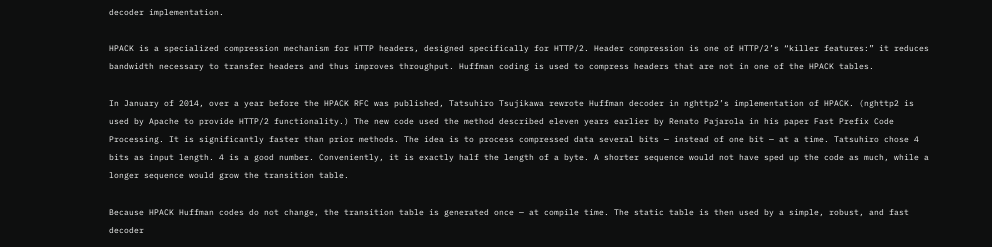decoder implementation.

HPACK is a specialized compression mechanism for HTTP headers, designed specifically for HTTP/2. Header compression is one of HTTP/2’s “killer features:” it reduces bandwidth necessary to transfer headers and thus improves throughput. Huffman coding is used to compress headers that are not in one of the HPACK tables.

In January of 2014, over a year before the HPACK RFC was published, Tatsuhiro Tsujikawa rewrote Huffman decoder in nghttp2’s implementation of HPACK. (nghttp2 is used by Apache to provide HTTP/2 functionality.) The new code used the method described eleven years earlier by Renato Pajarola in his paper Fast Prefix Code Processing. It is significantly faster than prior methods. The idea is to process compressed data several bits — instead of one bit — at a time. Tatsuhiro chose 4 bits as input length. 4 is a good number. Conveniently, it is exactly half the length of a byte. A shorter sequence would not have sped up the code as much, while a longer sequence would grow the transition table.

Because HPACK Huffman codes do not change, the transition table is generated once — at compile time. The static table is then used by a simple, robust, and fast decoder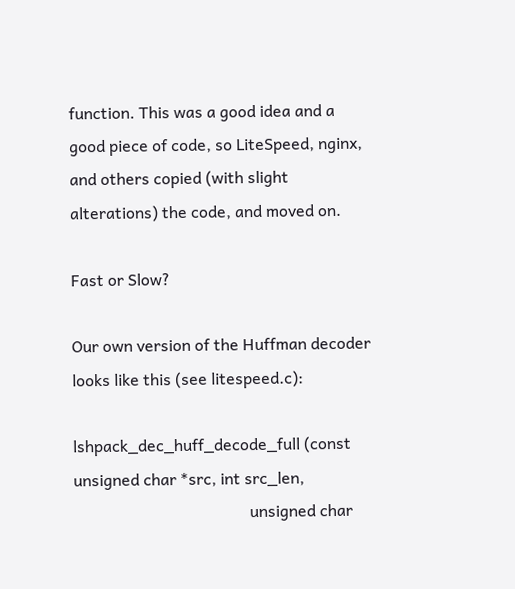function. This was a good idea and a good piece of code, so LiteSpeed, nginx, and others copied (with slight alterations) the code, and moved on.

Fast or Slow?

Our own version of the Huffman decoder looks like this (see litespeed.c):

lshpack_dec_huff_decode_full (const unsigned char *src, int src_len,
                                            unsigned char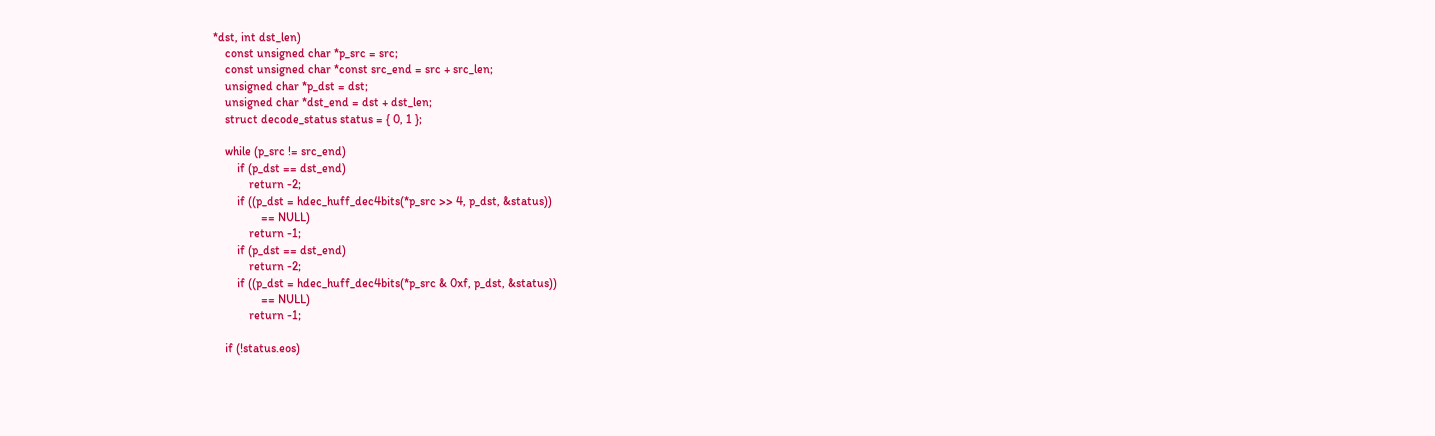*dst, int dst_len)
    const unsigned char *p_src = src;
    const unsigned char *const src_end = src + src_len;
    unsigned char *p_dst = dst;
    unsigned char *dst_end = dst + dst_len;
    struct decode_status status = { 0, 1 };

    while (p_src != src_end)
        if (p_dst == dst_end)
            return -2;
        if ((p_dst = hdec_huff_dec4bits(*p_src >> 4, p_dst, &status))
                == NULL)
            return -1;
        if (p_dst == dst_end)
            return -2;
        if ((p_dst = hdec_huff_dec4bits(*p_src & 0xf, p_dst, &status))
                == NULL)
            return -1;

    if (!status.eos)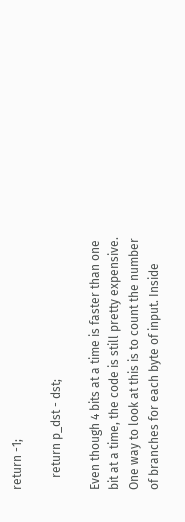return -1;

    return p_dst - dst;

Even though 4 bits at a time is faster than one bit at a time, the code is still pretty expensive. One way to look at this is to count the number of branches for each byte of input. Inside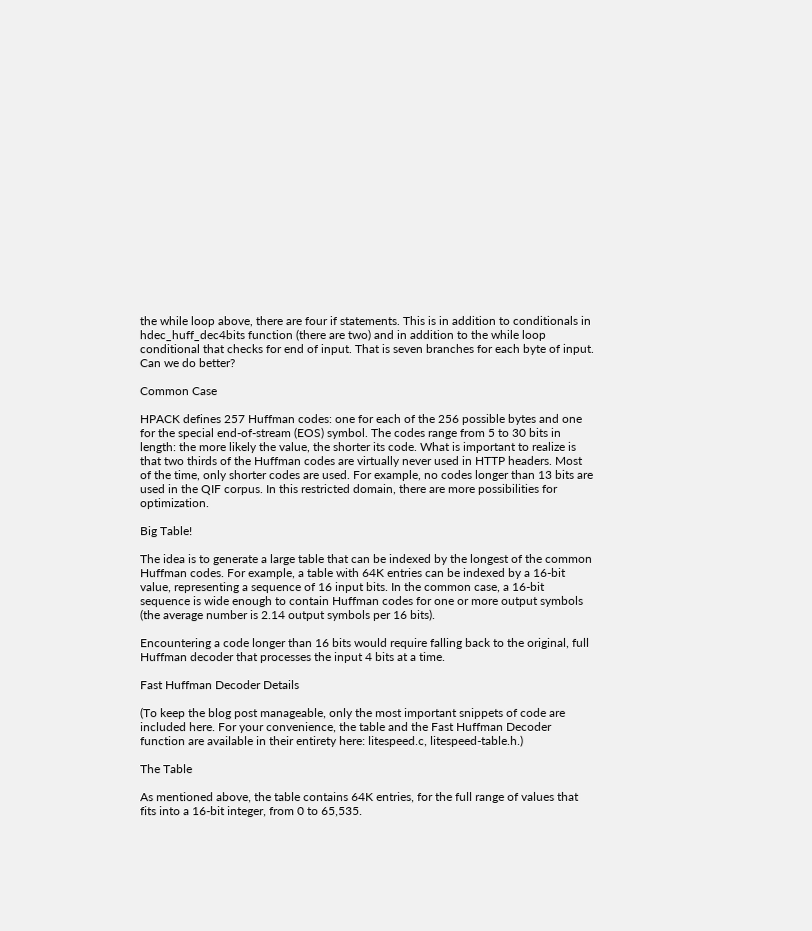the while loop above, there are four if statements. This is in addition to conditionals in hdec_huff_dec4bits function (there are two) and in addition to the while loop conditional that checks for end of input. That is seven branches for each byte of input. Can we do better?

Common Case

HPACK defines 257 Huffman codes: one for each of the 256 possible bytes and one for the special end-of-stream (EOS) symbol. The codes range from 5 to 30 bits in length: the more likely the value, the shorter its code. What is important to realize is that two thirds of the Huffman codes are virtually never used in HTTP headers. Most of the time, only shorter codes are used. For example, no codes longer than 13 bits are used in the QIF corpus. In this restricted domain, there are more possibilities for optimization.

Big Table!

The idea is to generate a large table that can be indexed by the longest of the common Huffman codes. For example, a table with 64K entries can be indexed by a 16-bit value, representing a sequence of 16 input bits. In the common case, a 16-bit sequence is wide enough to contain Huffman codes for one or more output symbols (the average number is 2.14 output symbols per 16 bits).

Encountering a code longer than 16 bits would require falling back to the original, full Huffman decoder that processes the input 4 bits at a time.

Fast Huffman Decoder Details

(To keep the blog post manageable, only the most important snippets of code are included here. For your convenience, the table and the Fast Huffman Decoder function are available in their entirety here: litespeed.c, litespeed-table.h.)

The Table

As mentioned above, the table contains 64K entries, for the full range of values that fits into a 16-bit integer, from 0 to 65,535.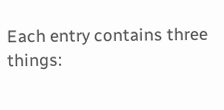Each entry contains three things: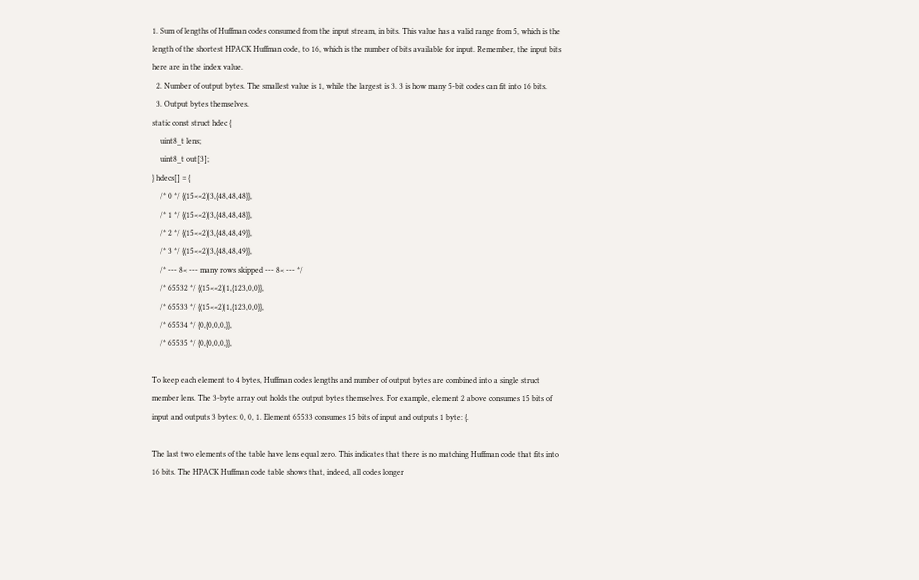1. Sum of lengths of Huffman codes consumed from the input stream, in bits. This value has a valid range from 5, which is the length of the shortest HPACK Huffman code, to 16, which is the number of bits available for input. Remember, the input bits here are in the index value.
  2. Number of output bytes. The smallest value is 1, while the largest is 3. 3 is how many 5-bit codes can fit into 16 bits.
  3. Output bytes themselves.
static const struct hdec {
    uint8_t lens;
    uint8_t out[3];
} hdecs[] = {
    /* 0 */ {(15<<2)|3,{48,48,48}},
    /* 1 */ {(15<<2)|3,{48,48,48}},
    /* 2 */ {(15<<2)|3,{48,48,49}},
    /* 3 */ {(15<<2)|3,{48,48,49}},
    /* --- 8< --- many rows skipped --- 8< --- */
    /* 65532 */ {(15<<2)|1,{123,0,0}},
    /* 65533 */ {(15<<2)|1,{123,0,0}},
    /* 65534 */ {0,{0,0,0,}},
    /* 65535 */ {0,{0,0,0,}},

To keep each element to 4 bytes, Huffman codes lengths and number of output bytes are combined into a single struct member lens. The 3-byte array out holds the output bytes themselves. For example, element 2 above consumes 15 bits of input and outputs 3 bytes: 0, 0, 1. Element 65533 consumes 15 bits of input and outputs 1 byte: {.

The last two elements of the table have lens equal zero. This indicates that there is no matching Huffman code that fits into 16 bits. The HPACK Huffman code table shows that, indeed, all codes longer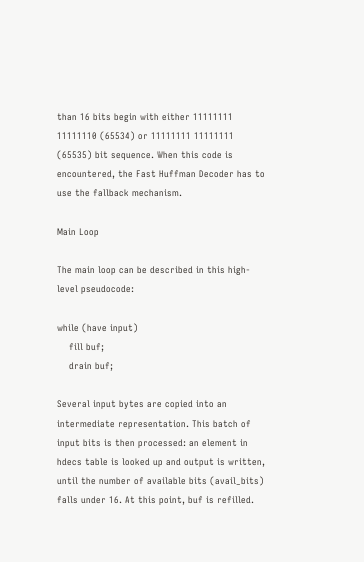than 16 bits begin with either 11111111 11111110 (65534) or 11111111 11111111 (65535) bit sequence. When this code is encountered, the Fast Huffman Decoder has to use the fallback mechanism.

Main Loop

The main loop can be described in this high-level pseudocode:

while (have input)
    fill buf;
    drain buf;

Several input bytes are copied into an intermediate representation. This batch of input bits is then processed: an element in hdecs table is looked up and output is written, until the number of available bits (avail_bits) falls under 16. At this point, buf is refilled.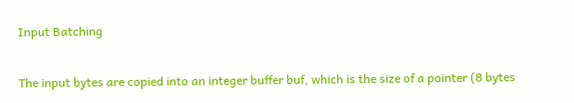Input Batching

The input bytes are copied into an integer buffer buf, which is the size of a pointer (8 bytes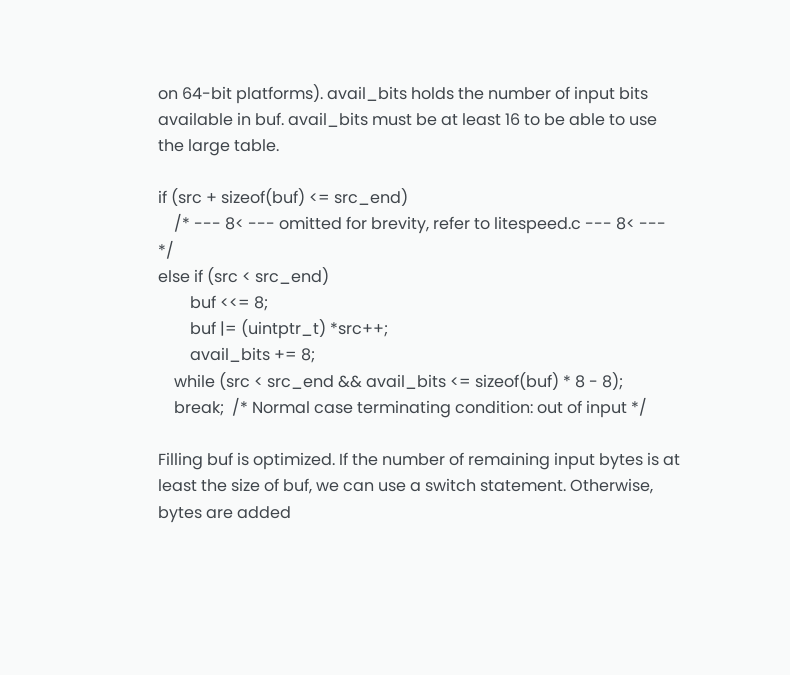on 64-bit platforms). avail_bits holds the number of input bits available in buf. avail_bits must be at least 16 to be able to use the large table.

if (src + sizeof(buf) <= src_end)
    /* --- 8< --- omitted for brevity, refer to litespeed.c --- 8< --- */
else if (src < src_end)
        buf <<= 8;
        buf |= (uintptr_t) *src++;
        avail_bits += 8;
    while (src < src_end && avail_bits <= sizeof(buf) * 8 - 8);
    break;  /* Normal case terminating condition: out of input */

Filling buf is optimized. If the number of remaining input bytes is at least the size of buf, we can use a switch statement. Otherwise, bytes are added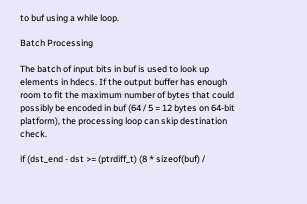to buf using a while loop.

Batch Processing

The batch of input bits in buf is used to look up elements in hdecs. If the output buffer has enough room to fit the maximum number of bytes that could possibly be encoded in buf (64 / 5 = 12 bytes on 64-bit platform), the processing loop can skip destination check.

if (dst_end - dst >= (ptrdiff_t) (8 * sizeof(buf) /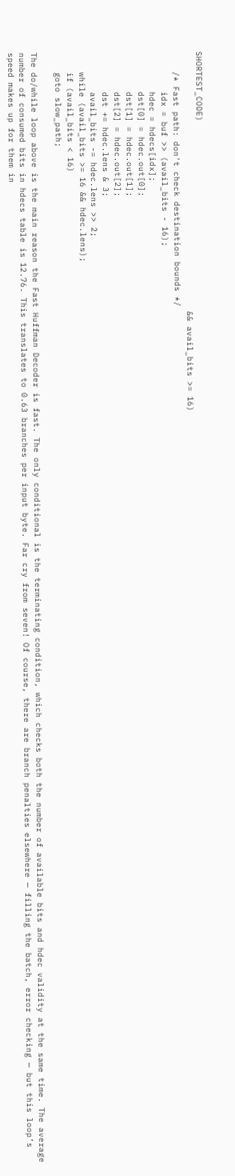SHORTEST_CODE)
                                                    && avail_bits >= 16)
    /* Fast path: don't check destination bounds */
        idx = buf >> (avail_bits - 16);
        hdec = hdecs[idx];
        dst[0] = hdec.out[0];
        dst[1] = hdec.out[1];
        dst[2] = hdec.out[2];
        dst += hdec.lens & 3;
        avail_bits -= hdec.lens >> 2;
    while (avail_bits >= 16 && hdec.lens);
    if (avail_bits < 16)
    goto slow_path;

The do/while loop above is the main reason the Fast Huffman Decoder is fast. The only conditional is the terminating condition, which checks both the number of available bits and hdec validity at the same time. The average number of consumed bits in hdecs table is 12.76. This translates to 0.63 branches per input byte. Far cry from seven! Of course, there are branch penalties elsewhere — filling the batch, error checking — but this loop’s speed makes up for them in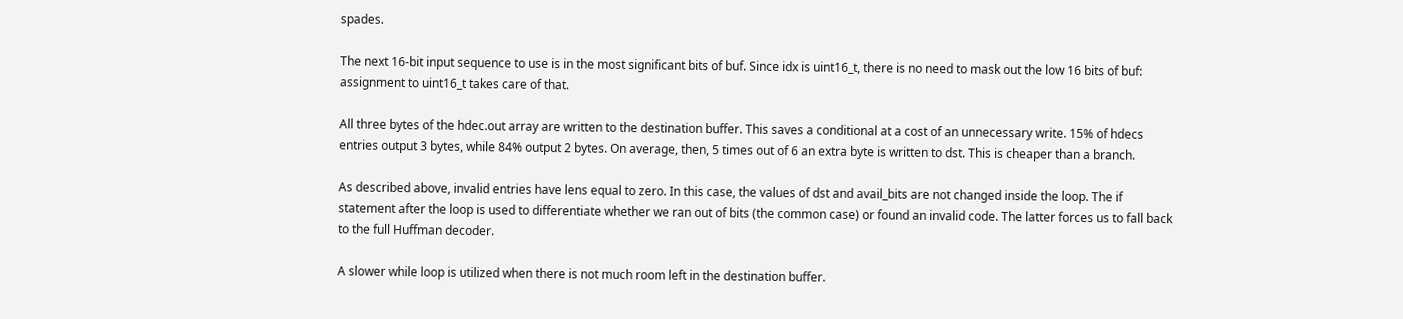spades.

The next 16-bit input sequence to use is in the most significant bits of buf. Since idx is uint16_t, there is no need to mask out the low 16 bits of buf: assignment to uint16_t takes care of that.

All three bytes of the hdec.out array are written to the destination buffer. This saves a conditional at a cost of an unnecessary write. 15% of hdecs entries output 3 bytes, while 84% output 2 bytes. On average, then, 5 times out of 6 an extra byte is written to dst. This is cheaper than a branch.

As described above, invalid entries have lens equal to zero. In this case, the values of dst and avail_bits are not changed inside the loop. The if statement after the loop is used to differentiate whether we ran out of bits (the common case) or found an invalid code. The latter forces us to fall back to the full Huffman decoder.

A slower while loop is utilized when there is not much room left in the destination buffer.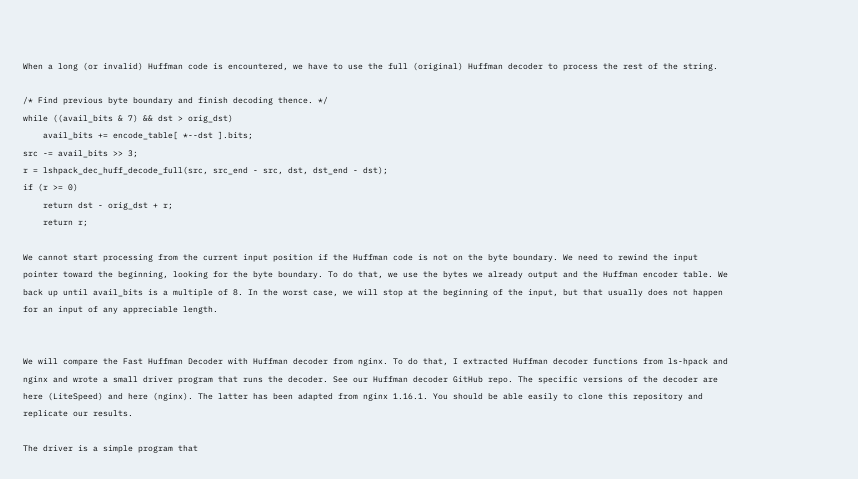When a long (or invalid) Huffman code is encountered, we have to use the full (original) Huffman decoder to process the rest of the string.

/* Find previous byte boundary and finish decoding thence. */
while ((avail_bits & 7) && dst > orig_dst)
    avail_bits += encode_table[ *--dst ].bits;
src -= avail_bits >> 3;
r = lshpack_dec_huff_decode_full(src, src_end - src, dst, dst_end - dst);
if (r >= 0)
    return dst - orig_dst + r;
    return r;

We cannot start processing from the current input position if the Huffman code is not on the byte boundary. We need to rewind the input pointer toward the beginning, looking for the byte boundary. To do that, we use the bytes we already output and the Huffman encoder table. We back up until avail_bits is a multiple of 8. In the worst case, we will stop at the beginning of the input, but that usually does not happen for an input of any appreciable length.


We will compare the Fast Huffman Decoder with Huffman decoder from nginx. To do that, I extracted Huffman decoder functions from ls-hpack and nginx and wrote a small driver program that runs the decoder. See our Huffman decoder GitHub repo. The specific versions of the decoder are here (LiteSpeed) and here (nginx). The latter has been adapted from nginx 1.16.1. You should be able easily to clone this repository and replicate our results.

The driver is a simple program that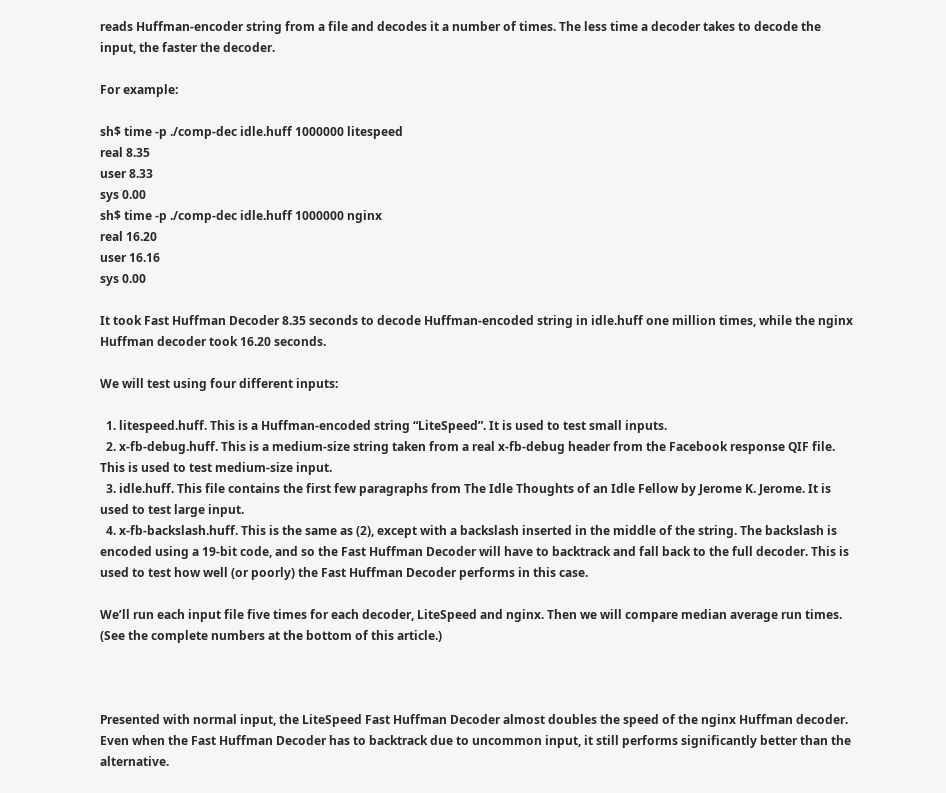reads Huffman-encoder string from a file and decodes it a number of times. The less time a decoder takes to decode the input, the faster the decoder.

For example:

sh$ time -p ./comp-dec idle.huff 1000000 litespeed
real 8.35
user 8.33
sys 0.00
sh$ time -p ./comp-dec idle.huff 1000000 nginx
real 16.20
user 16.16
sys 0.00

It took Fast Huffman Decoder 8.35 seconds to decode Huffman-encoded string in idle.huff one million times, while the nginx Huffman decoder took 16.20 seconds.

We will test using four different inputs:

  1. litespeed.huff. This is a Huffman-encoded string “LiteSpeed”. It is used to test small inputs.
  2. x-fb-debug.huff. This is a medium-size string taken from a real x-fb-debug header from the Facebook response QIF file. This is used to test medium-size input.
  3. idle.huff. This file contains the first few paragraphs from The Idle Thoughts of an Idle Fellow by Jerome K. Jerome. It is used to test large input.
  4. x-fb-backslash.huff. This is the same as (2), except with a backslash inserted in the middle of the string. The backslash is encoded using a 19-bit code, and so the Fast Huffman Decoder will have to backtrack and fall back to the full decoder. This is used to test how well (or poorly) the Fast Huffman Decoder performs in this case.

We’ll run each input file five times for each decoder, LiteSpeed and nginx. Then we will compare median average run times. (See the complete numbers at the bottom of this article.)



Presented with normal input, the LiteSpeed Fast Huffman Decoder almost doubles the speed of the nginx Huffman decoder. Even when the Fast Huffman Decoder has to backtrack due to uncommon input, it still performs significantly better than the alternative.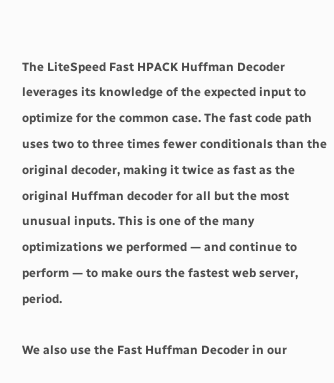The LiteSpeed Fast HPACK Huffman Decoder leverages its knowledge of the expected input to optimize for the common case. The fast code path uses two to three times fewer conditionals than the original decoder, making it twice as fast as the original Huffman decoder for all but the most unusual inputs. This is one of the many optimizations we performed — and continue to perform — to make ours the fastest web server, period.

We also use the Fast Huffman Decoder in our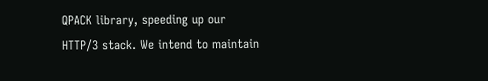QPACK library, speeding up our HTTP/3 stack. We intend to maintain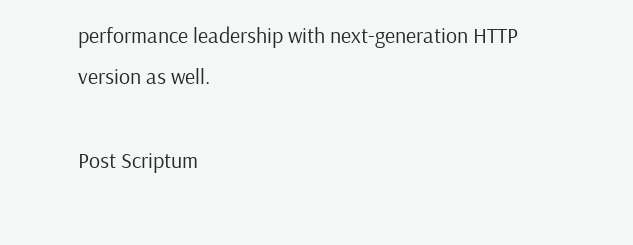performance leadership with next-generation HTTP version as well.

Post Scriptum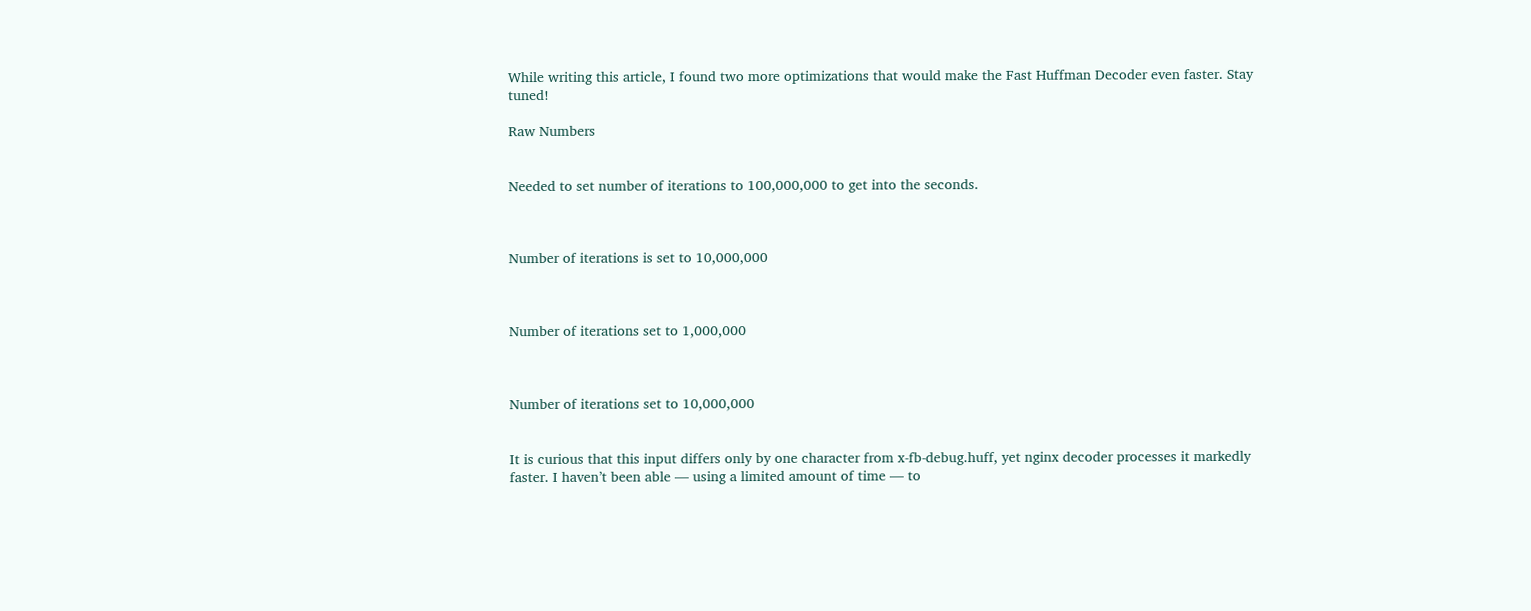While writing this article, I found two more optimizations that would make the Fast Huffman Decoder even faster. Stay tuned!

Raw Numbers


Needed to set number of iterations to 100,000,000 to get into the seconds.



Number of iterations is set to 10,000,000



Number of iterations set to 1,000,000



Number of iterations set to 10,000,000


It is curious that this input differs only by one character from x-fb-debug.huff, yet nginx decoder processes it markedly faster. I haven’t been able — using a limited amount of time — to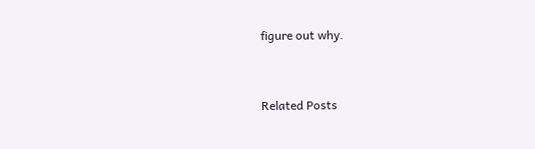figure out why.


Related Posts